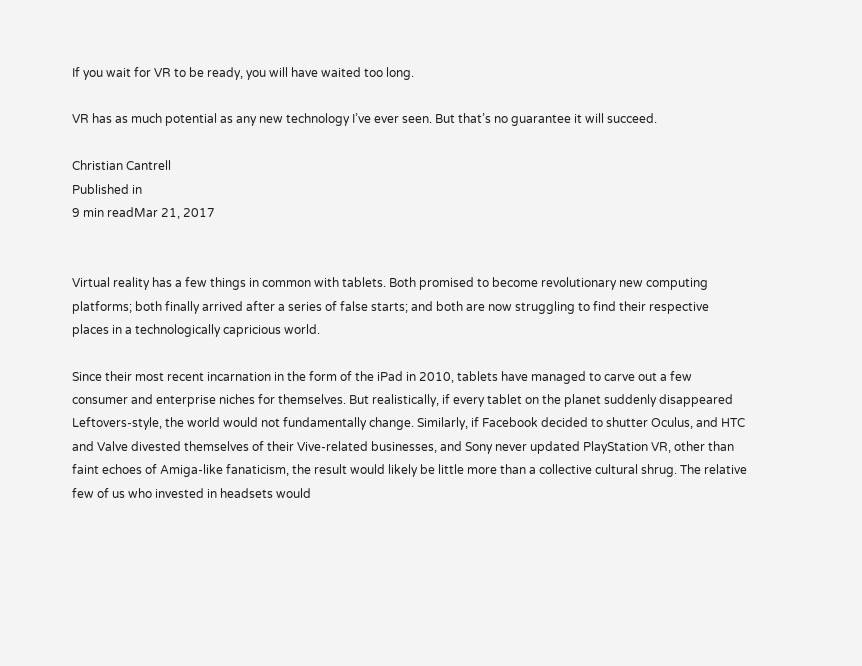If you wait for VR to be ready, you will have waited too long.

VR has as much potential as any new technology I’ve ever seen. But that’s no guarantee it will succeed.

Christian Cantrell
Published in
9 min readMar 21, 2017


Virtual reality has a few things in common with tablets. Both promised to become revolutionary new computing platforms; both finally arrived after a series of false starts; and both are now struggling to find their respective places in a technologically capricious world.

Since their most recent incarnation in the form of the iPad in 2010, tablets have managed to carve out a few consumer and enterprise niches for themselves. But realistically, if every tablet on the planet suddenly disappeared Leftovers-style, the world would not fundamentally change. Similarly, if Facebook decided to shutter Oculus, and HTC and Valve divested themselves of their Vive-related businesses, and Sony never updated PlayStation VR, other than faint echoes of Amiga-like fanaticism, the result would likely be little more than a collective cultural shrug. The relative few of us who invested in headsets would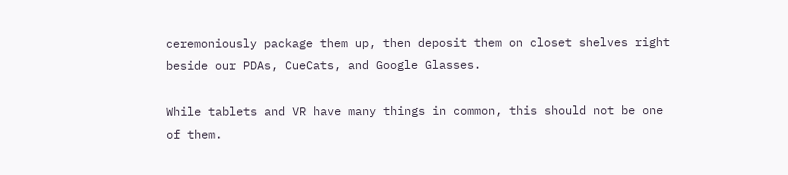ceremoniously package them up, then deposit them on closet shelves right beside our PDAs, CueCats, and Google Glasses.

While tablets and VR have many things in common, this should not be one of them.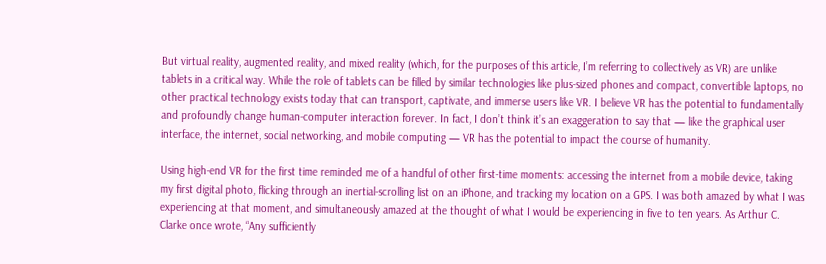But virtual reality, augmented reality, and mixed reality (which, for the purposes of this article, I’m referring to collectively as VR) are unlike tablets in a critical way. While the role of tablets can be filled by similar technologies like plus-sized phones and compact, convertible laptops, no other practical technology exists today that can transport, captivate, and immerse users like VR. I believe VR has the potential to fundamentally and profoundly change human-computer interaction forever. In fact, I don’t think it’s an exaggeration to say that — like the graphical user interface, the internet, social networking, and mobile computing — VR has the potential to impact the course of humanity.

Using high-end VR for the first time reminded me of a handful of other first-time moments: accessing the internet from a mobile device, taking my first digital photo, flicking through an inertial-scrolling list on an iPhone, and tracking my location on a GPS. I was both amazed by what I was experiencing at that moment, and simultaneously amazed at the thought of what I would be experiencing in five to ten years. As Arthur C. Clarke once wrote, “Any sufficiently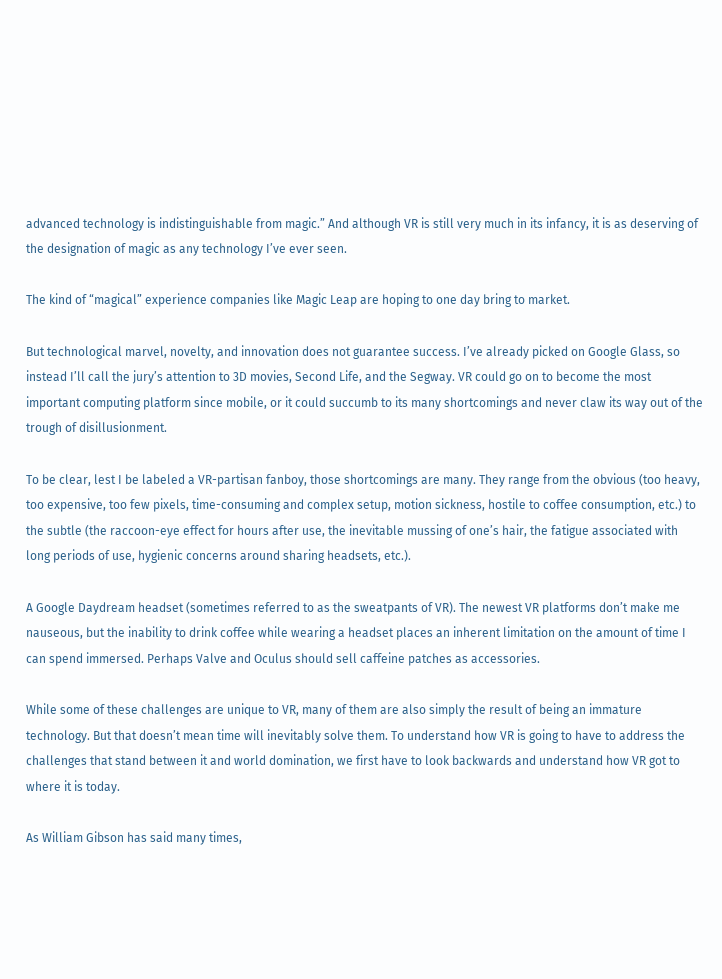advanced technology is indistinguishable from magic.” And although VR is still very much in its infancy, it is as deserving of the designation of magic as any technology I’ve ever seen.

The kind of “magical” experience companies like Magic Leap are hoping to one day bring to market.

But technological marvel, novelty, and innovation does not guarantee success. I’ve already picked on Google Glass, so instead I’ll call the jury’s attention to 3D movies, Second Life, and the Segway. VR could go on to become the most important computing platform since mobile, or it could succumb to its many shortcomings and never claw its way out of the trough of disillusionment.

To be clear, lest I be labeled a VR-partisan fanboy, those shortcomings are many. They range from the obvious (too heavy, too expensive, too few pixels, time-consuming and complex setup, motion sickness, hostile to coffee consumption, etc.) to the subtle (the raccoon-eye effect for hours after use, the inevitable mussing of one’s hair, the fatigue associated with long periods of use, hygienic concerns around sharing headsets, etc.).

A Google Daydream headset (sometimes referred to as the sweatpants of VR). The newest VR platforms don’t make me nauseous, but the inability to drink coffee while wearing a headset places an inherent limitation on the amount of time I can spend immersed. Perhaps Valve and Oculus should sell caffeine patches as accessories.

While some of these challenges are unique to VR, many of them are also simply the result of being an immature technology. But that doesn’t mean time will inevitably solve them. To understand how VR is going to have to address the challenges that stand between it and world domination, we first have to look backwards and understand how VR got to where it is today.

As William Gibson has said many times,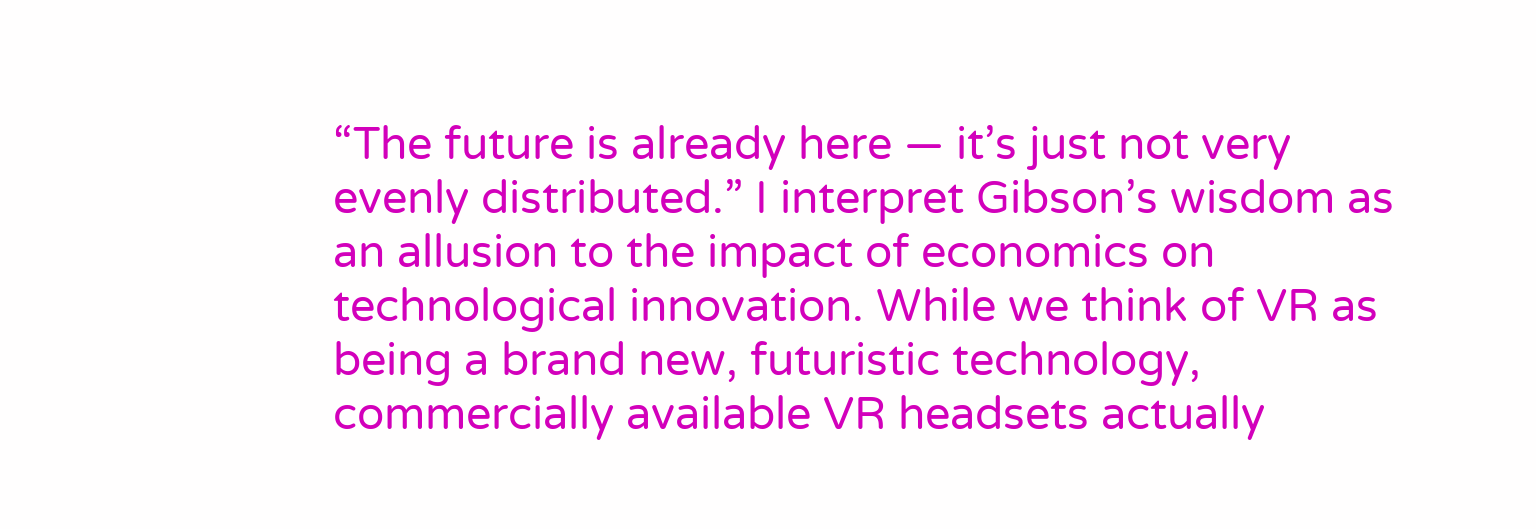“The future is already here — it’s just not very evenly distributed.” I interpret Gibson’s wisdom as an allusion to the impact of economics on technological innovation. While we think of VR as being a brand new, futuristic technology, commercially available VR headsets actually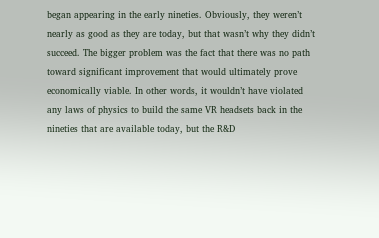began appearing in the early nineties. Obviously, they weren’t nearly as good as they are today, but that wasn’t why they didn’t succeed. The bigger problem was the fact that there was no path toward significant improvement that would ultimately prove economically viable. In other words, it wouldn’t have violated any laws of physics to build the same VR headsets back in the nineties that are available today, but the R&D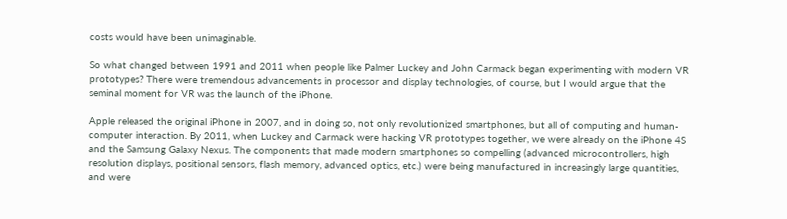costs would have been unimaginable.

So what changed between 1991 and 2011 when people like Palmer Luckey and John Carmack began experimenting with modern VR prototypes? There were tremendous advancements in processor and display technologies, of course, but I would argue that the seminal moment for VR was the launch of the iPhone.

Apple released the original iPhone in 2007, and in doing so, not only revolutionized smartphones, but all of computing and human-computer interaction. By 2011, when Luckey and Carmack were hacking VR prototypes together, we were already on the iPhone 4S and the Samsung Galaxy Nexus. The components that made modern smartphones so compelling (advanced microcontrollers, high resolution displays, positional sensors, flash memory, advanced optics, etc.) were being manufactured in increasingly large quantities, and were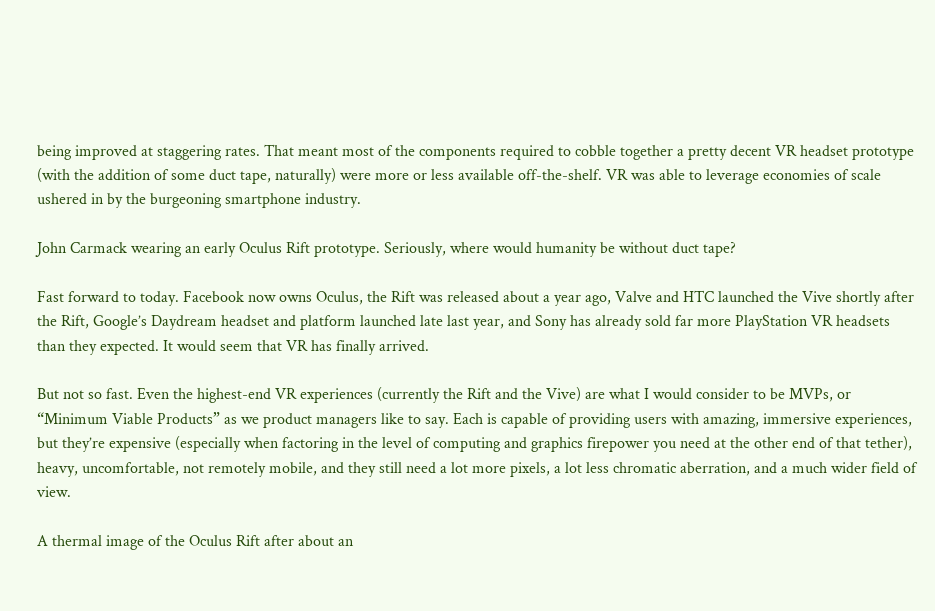being improved at staggering rates. That meant most of the components required to cobble together a pretty decent VR headset prototype (with the addition of some duct tape, naturally) were more or less available off-the-shelf. VR was able to leverage economies of scale ushered in by the burgeoning smartphone industry.

John Carmack wearing an early Oculus Rift prototype. Seriously, where would humanity be without duct tape?

Fast forward to today. Facebook now owns Oculus, the Rift was released about a year ago, Valve and HTC launched the Vive shortly after the Rift, Google’s Daydream headset and platform launched late last year, and Sony has already sold far more PlayStation VR headsets than they expected. It would seem that VR has finally arrived.

But not so fast. Even the highest-end VR experiences (currently the Rift and the Vive) are what I would consider to be MVPs, or “Minimum Viable Products” as we product managers like to say. Each is capable of providing users with amazing, immersive experiences, but they’re expensive (especially when factoring in the level of computing and graphics firepower you need at the other end of that tether), heavy, uncomfortable, not remotely mobile, and they still need a lot more pixels, a lot less chromatic aberration, and a much wider field of view.

A thermal image of the Oculus Rift after about an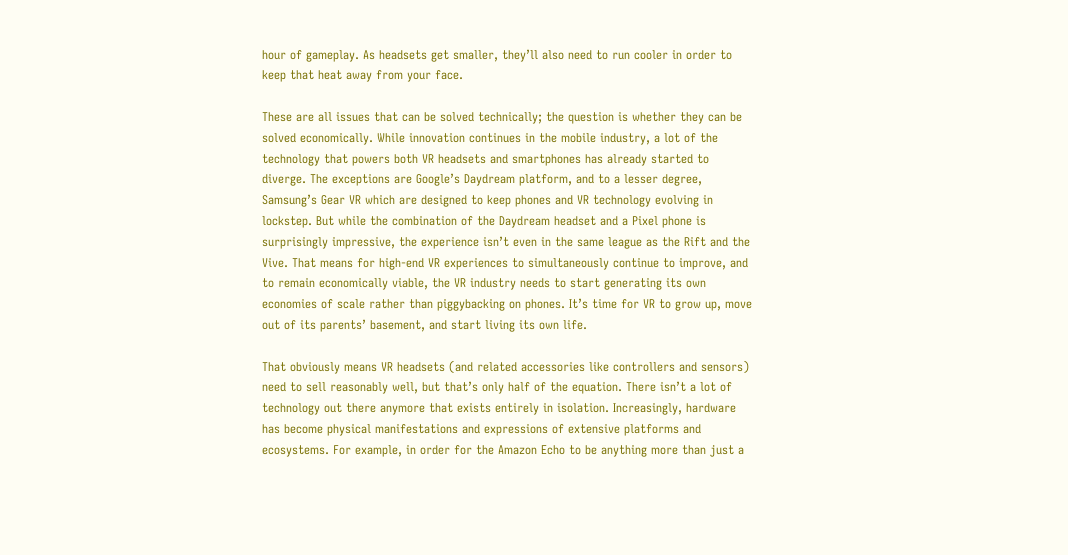hour of gameplay. As headsets get smaller, they’ll also need to run cooler in order to keep that heat away from your face.

These are all issues that can be solved technically; the question is whether they can be solved economically. While innovation continues in the mobile industry, a lot of the technology that powers both VR headsets and smartphones has already started to diverge. The exceptions are Google’s Daydream platform, and to a lesser degree, Samsung’s Gear VR which are designed to keep phones and VR technology evolving in lockstep. But while the combination of the Daydream headset and a Pixel phone is surprisingly impressive, the experience isn’t even in the same league as the Rift and the Vive. That means for high-end VR experiences to simultaneously continue to improve, and to remain economically viable, the VR industry needs to start generating its own economies of scale rather than piggybacking on phones. It’s time for VR to grow up, move out of its parents’ basement, and start living its own life.

That obviously means VR headsets (and related accessories like controllers and sensors) need to sell reasonably well, but that’s only half of the equation. There isn’t a lot of technology out there anymore that exists entirely in isolation. Increasingly, hardware has become physical manifestations and expressions of extensive platforms and ecosystems. For example, in order for the Amazon Echo to be anything more than just a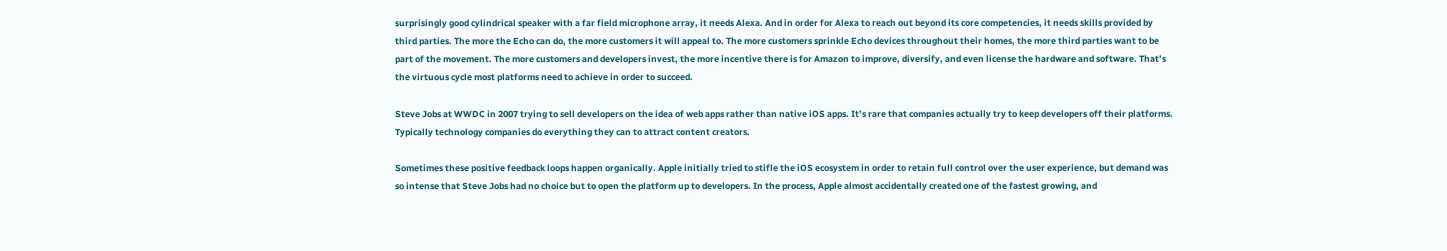surprisingly good cylindrical speaker with a far field microphone array, it needs Alexa. And in order for Alexa to reach out beyond its core competencies, it needs skills provided by third parties. The more the Echo can do, the more customers it will appeal to. The more customers sprinkle Echo devices throughout their homes, the more third parties want to be part of the movement. The more customers and developers invest, the more incentive there is for Amazon to improve, diversify, and even license the hardware and software. That’s the virtuous cycle most platforms need to achieve in order to succeed.

Steve Jobs at WWDC in 2007 trying to sell developers on the idea of web apps rather than native iOS apps. It’s rare that companies actually try to keep developers off their platforms. Typically technology companies do everything they can to attract content creators.

Sometimes these positive feedback loops happen organically. Apple initially tried to stifle the iOS ecosystem in order to retain full control over the user experience, but demand was so intense that Steve Jobs had no choice but to open the platform up to developers. In the process, Apple almost accidentally created one of the fastest growing, and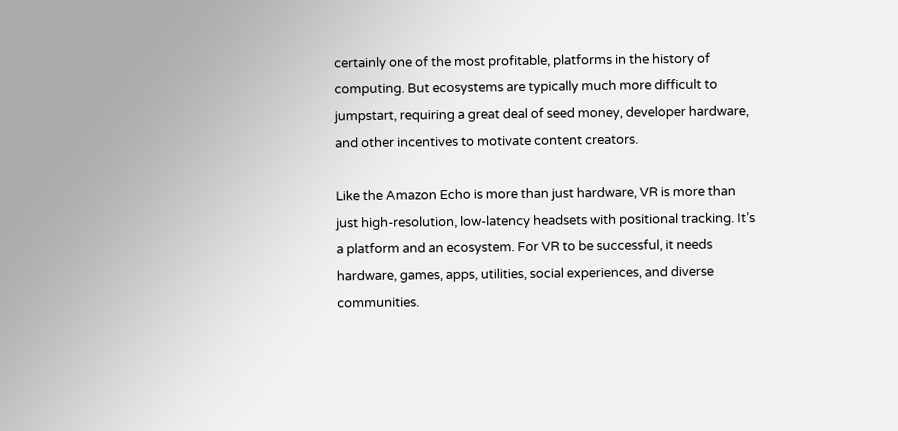certainly one of the most profitable, platforms in the history of computing. But ecosystems are typically much more difficult to jumpstart, requiring a great deal of seed money, developer hardware, and other incentives to motivate content creators.

Like the Amazon Echo is more than just hardware, VR is more than just high-resolution, low-latency headsets with positional tracking. It’s a platform and an ecosystem. For VR to be successful, it needs hardware, games, apps, utilities, social experiences, and diverse communities.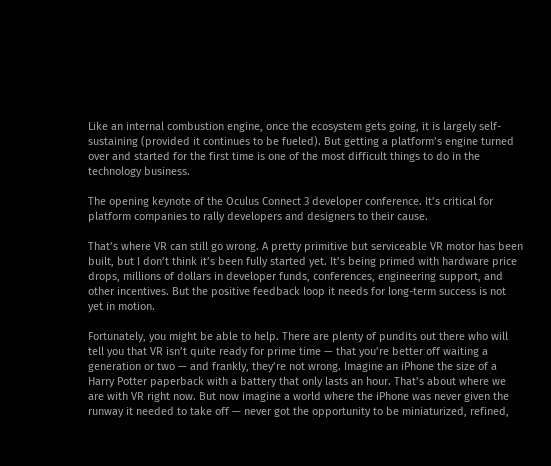Like an internal combustion engine, once the ecosystem gets going, it is largely self-sustaining (provided it continues to be fueled). But getting a platform’s engine turned over and started for the first time is one of the most difficult things to do in the technology business.

The opening keynote of the Oculus Connect 3 developer conference. It’s critical for platform companies to rally developers and designers to their cause.

That’s where VR can still go wrong. A pretty primitive but serviceable VR motor has been built, but I don’t think it’s been fully started yet. It’s being primed with hardware price drops, millions of dollars in developer funds, conferences, engineering support, and other incentives. But the positive feedback loop it needs for long-term success is not yet in motion.

Fortunately, you might be able to help. There are plenty of pundits out there who will tell you that VR isn’t quite ready for prime time — that you’re better off waiting a generation or two — and frankly, they’re not wrong. Imagine an iPhone the size of a Harry Potter paperback with a battery that only lasts an hour. That’s about where we are with VR right now. But now imagine a world where the iPhone was never given the runway it needed to take off — never got the opportunity to be miniaturized, refined,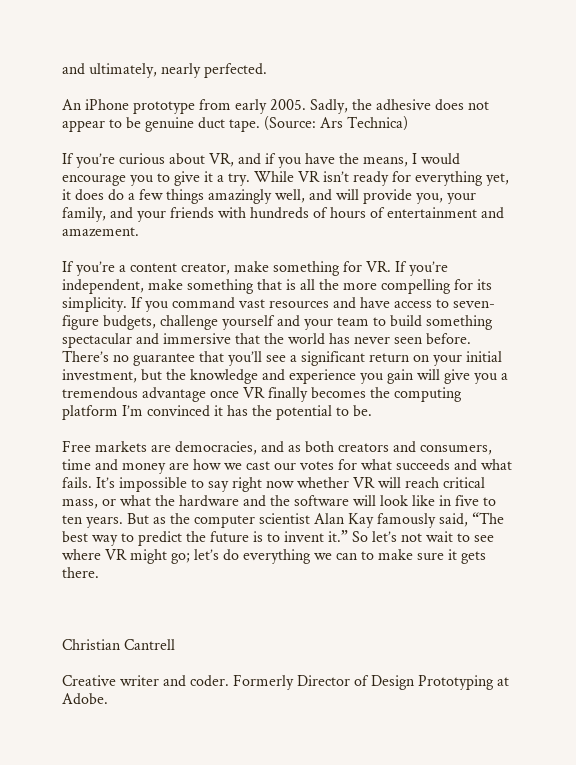and ultimately, nearly perfected.

An iPhone prototype from early 2005. Sadly, the adhesive does not appear to be genuine duct tape. (Source: Ars Technica)

If you’re curious about VR, and if you have the means, I would encourage you to give it a try. While VR isn’t ready for everything yet, it does do a few things amazingly well, and will provide you, your family, and your friends with hundreds of hours of entertainment and amazement.

If you’re a content creator, make something for VR. If you’re independent, make something that is all the more compelling for its simplicity. If you command vast resources and have access to seven-figure budgets, challenge yourself and your team to build something spectacular and immersive that the world has never seen before. There’s no guarantee that you’ll see a significant return on your initial investment, but the knowledge and experience you gain will give you a tremendous advantage once VR finally becomes the computing platform I’m convinced it has the potential to be.

Free markets are democracies, and as both creators and consumers, time and money are how we cast our votes for what succeeds and what fails. It’s impossible to say right now whether VR will reach critical mass, or what the hardware and the software will look like in five to ten years. But as the computer scientist Alan Kay famously said, “The best way to predict the future is to invent it.” So let’s not wait to see where VR might go; let’s do everything we can to make sure it gets there.



Christian Cantrell

Creative writer and coder. Formerly Director of Design Prototyping at Adobe.